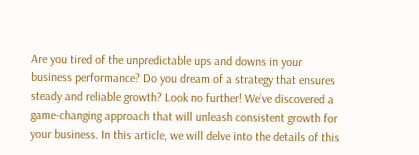Are you tired of the unpredictable ups and downs in your business performance? Do you dream of a strategy that ensures steady and reliable growth? Look no further! We’ve discovered a game-changing approach that will unleash consistent growth for your business. In this article, we will delve into the details of this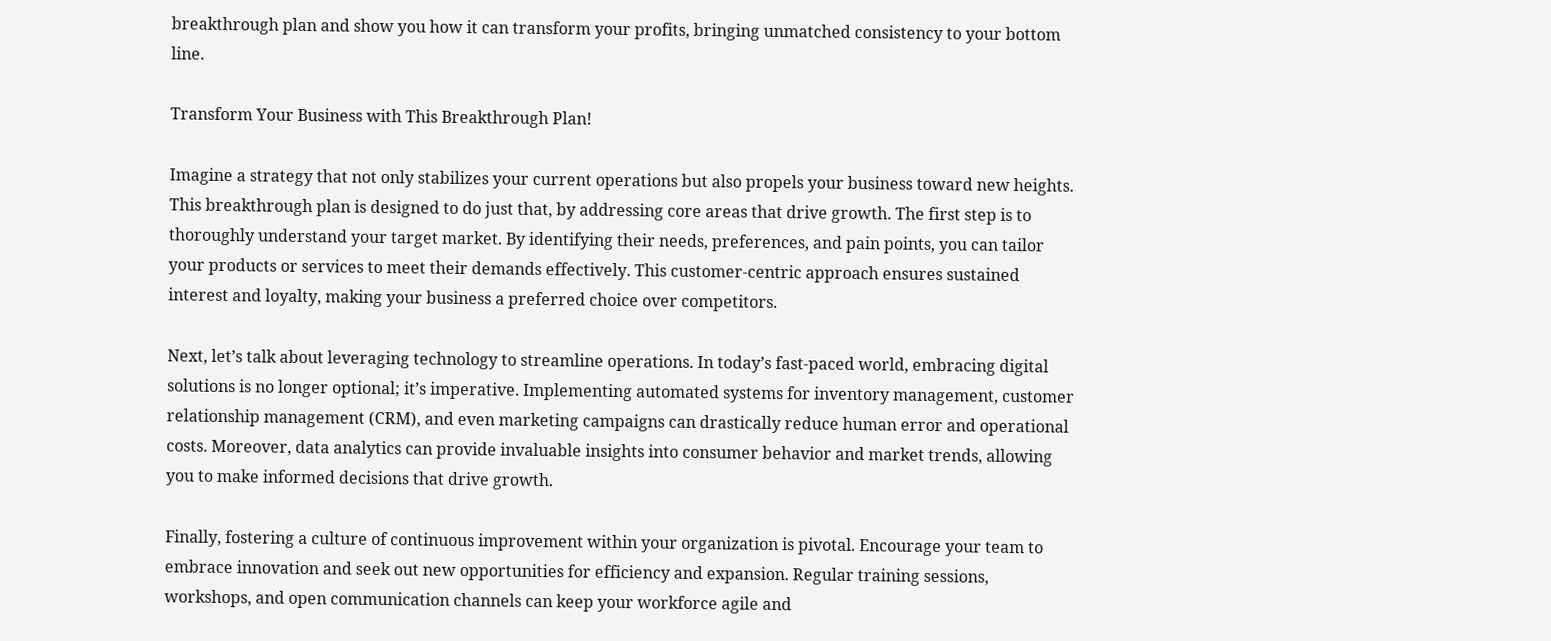breakthrough plan and show you how it can transform your profits, bringing unmatched consistency to your bottom line.

Transform Your Business with This Breakthrough Plan!

Imagine a strategy that not only stabilizes your current operations but also propels your business toward new heights. This breakthrough plan is designed to do just that, by addressing core areas that drive growth. The first step is to thoroughly understand your target market. By identifying their needs, preferences, and pain points, you can tailor your products or services to meet their demands effectively. This customer-centric approach ensures sustained interest and loyalty, making your business a preferred choice over competitors.

Next, let’s talk about leveraging technology to streamline operations. In today’s fast-paced world, embracing digital solutions is no longer optional; it’s imperative. Implementing automated systems for inventory management, customer relationship management (CRM), and even marketing campaigns can drastically reduce human error and operational costs. Moreover, data analytics can provide invaluable insights into consumer behavior and market trends, allowing you to make informed decisions that drive growth.

Finally, fostering a culture of continuous improvement within your organization is pivotal. Encourage your team to embrace innovation and seek out new opportunities for efficiency and expansion. Regular training sessions, workshops, and open communication channels can keep your workforce agile and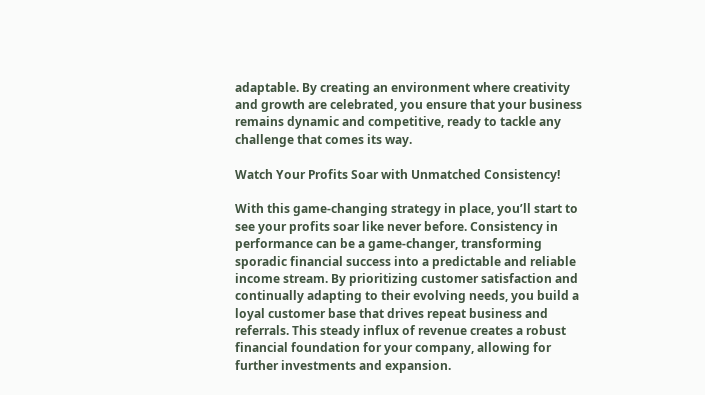adaptable. By creating an environment where creativity and growth are celebrated, you ensure that your business remains dynamic and competitive, ready to tackle any challenge that comes its way.

Watch Your Profits Soar with Unmatched Consistency!

With this game-changing strategy in place, you’ll start to see your profits soar like never before. Consistency in performance can be a game-changer, transforming sporadic financial success into a predictable and reliable income stream. By prioritizing customer satisfaction and continually adapting to their evolving needs, you build a loyal customer base that drives repeat business and referrals. This steady influx of revenue creates a robust financial foundation for your company, allowing for further investments and expansion.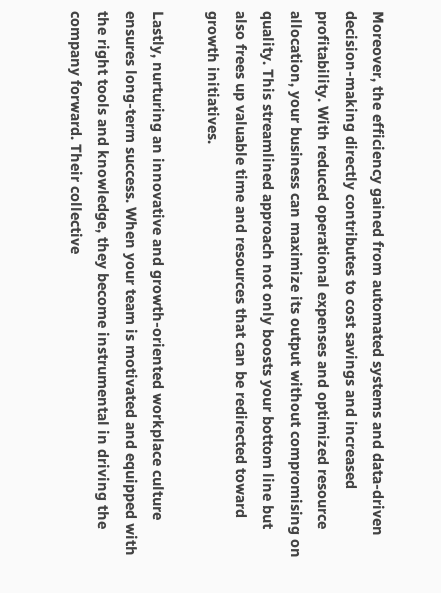Moreover, the efficiency gained from automated systems and data-driven decision-making directly contributes to cost savings and increased profitability. With reduced operational expenses and optimized resource allocation, your business can maximize its output without compromising on quality. This streamlined approach not only boosts your bottom line but also frees up valuable time and resources that can be redirected toward growth initiatives.

Lastly, nurturing an innovative and growth-oriented workplace culture ensures long-term success. When your team is motivated and equipped with the right tools and knowledge, they become instrumental in driving the company forward. Their collective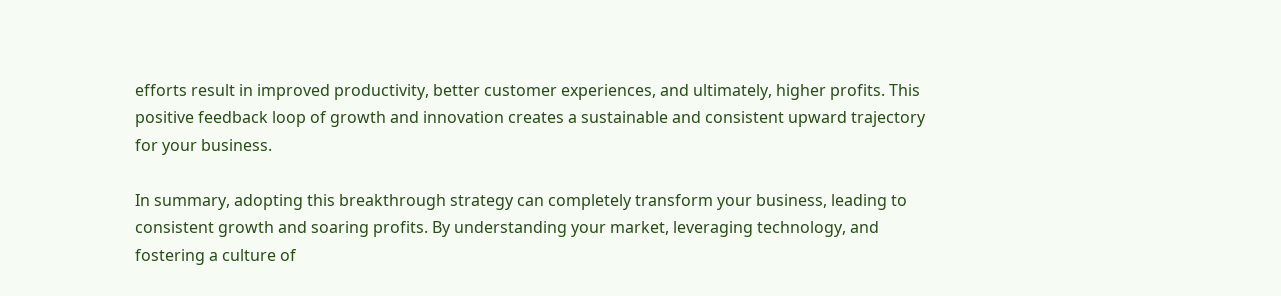efforts result in improved productivity, better customer experiences, and ultimately, higher profits. This positive feedback loop of growth and innovation creates a sustainable and consistent upward trajectory for your business.

In summary, adopting this breakthrough strategy can completely transform your business, leading to consistent growth and soaring profits. By understanding your market, leveraging technology, and fostering a culture of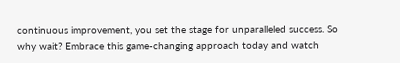continuous improvement, you set the stage for unparalleled success. So why wait? Embrace this game-changing approach today and watch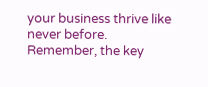your business thrive like never before. Remember, the key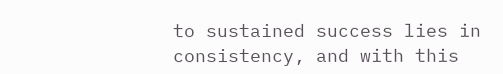to sustained success lies in consistency, and with this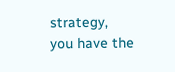strategy, you have the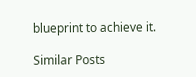blueprint to achieve it.

Similar Posts